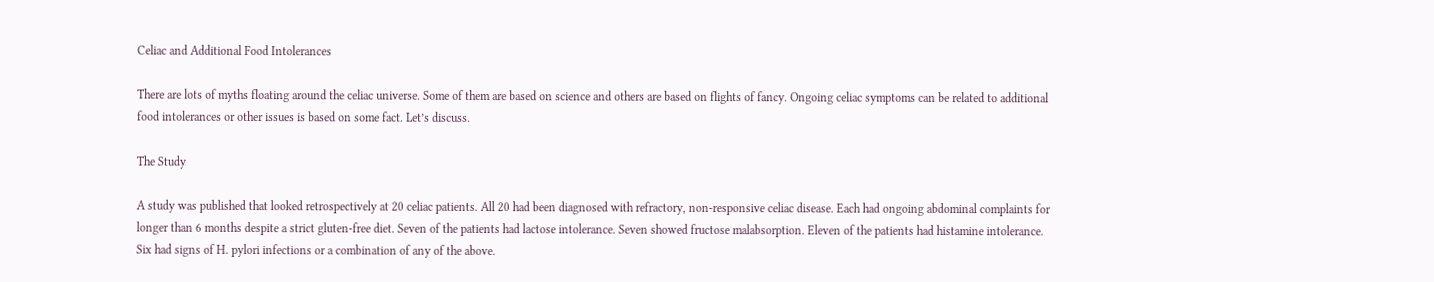Celiac and Additional Food Intolerances

There are lots of myths floating around the celiac universe. Some of them are based on science and others are based on flights of fancy. Ongoing celiac symptoms can be related to additional food intolerances or other issues is based on some fact. Let’s discuss.

The Study

A study was published that looked retrospectively at 20 celiac patients. All 20 had been diagnosed with refractory, non-responsive celiac disease. Each had ongoing abdominal complaints for longer than 6 months despite a strict gluten-free diet. Seven of the patients had lactose intolerance. Seven showed fructose malabsorption. Eleven of the patients had histamine intolerance. Six had signs of H. pylori infections or a combination of any of the above.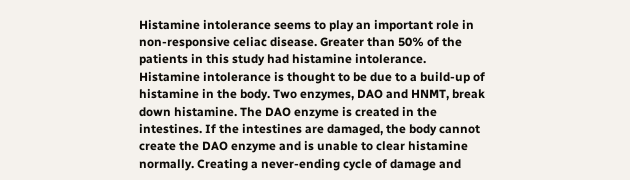Histamine intolerance seems to play an important role in non-responsive celiac disease. Greater than 50% of the patients in this study had histamine intolerance. Histamine intolerance is thought to be due to a build-up of histamine in the body. Two enzymes, DAO and HNMT, break down histamine. The DAO enzyme is created in the intestines. If the intestines are damaged, the body cannot create the DAO enzyme and is unable to clear histamine normally. Creating a never-ending cycle of damage and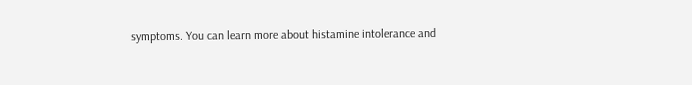symptoms. You can learn more about histamine intolerance and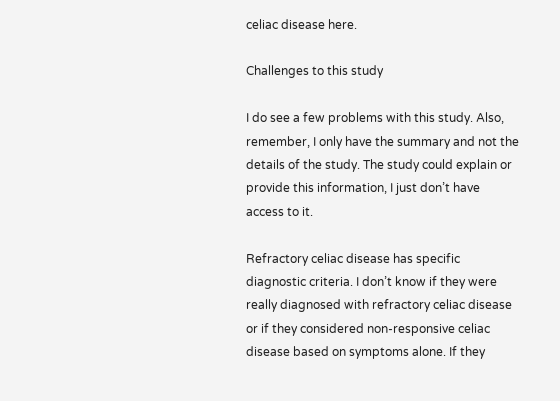celiac disease here.

Challenges to this study

I do see a few problems with this study. Also, remember, I only have the summary and not the details of the study. The study could explain or provide this information, I just don’t have access to it.

Refractory celiac disease has specific diagnostic criteria. I don’t know if they were really diagnosed with refractory celiac disease or if they considered non-responsive celiac disease based on symptoms alone. If they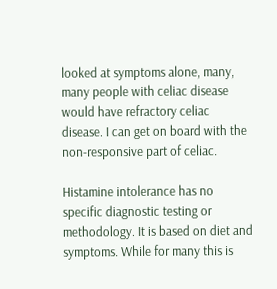looked at symptoms alone, many, many people with celiac disease would have refractory celiac disease. I can get on board with the non-responsive part of celiac.

Histamine intolerance has no specific diagnostic testing or methodology. It is based on diet and symptoms. While for many this is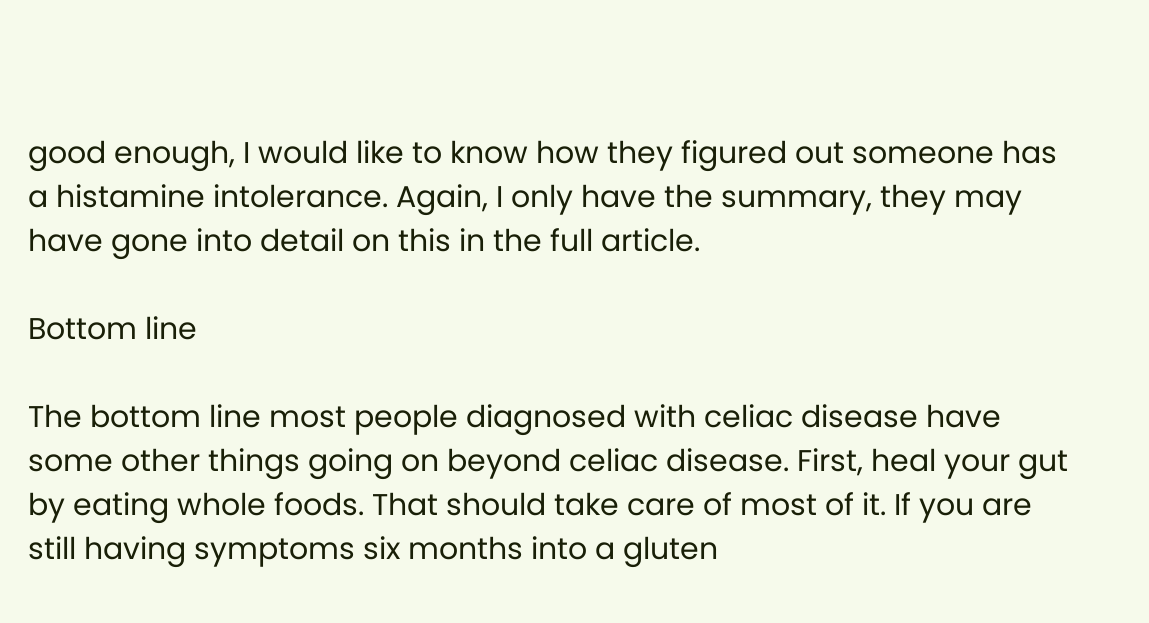good enough, I would like to know how they figured out someone has a histamine intolerance. Again, I only have the summary, they may have gone into detail on this in the full article.

Bottom line

The bottom line most people diagnosed with celiac disease have some other things going on beyond celiac disease. First, heal your gut by eating whole foods. That should take care of most of it. If you are still having symptoms six months into a gluten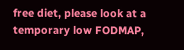free diet, please look at a temporary low FODMAP,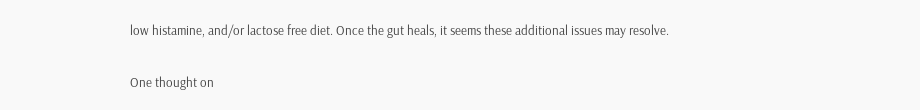low histamine, and/or lactose free diet. Once the gut heals, it seems these additional issues may resolve.

One thought on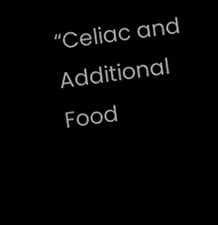“Celiac and Additional Food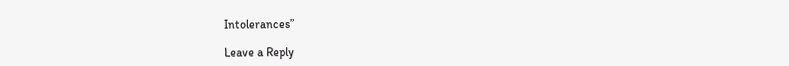Intolerances”

Leave a Reply